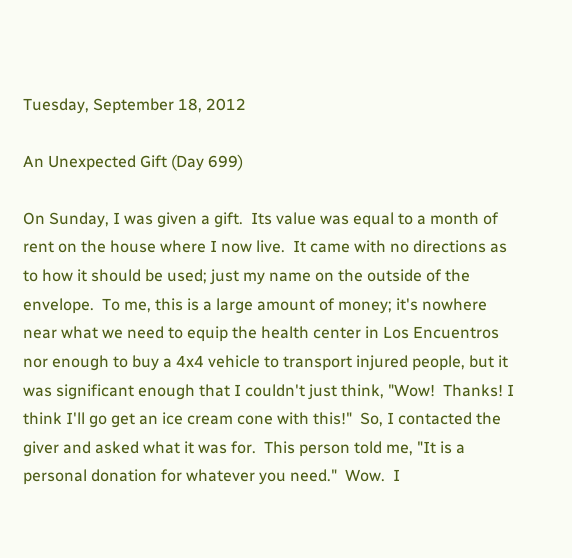Tuesday, September 18, 2012

An Unexpected Gift (Day 699)

On Sunday, I was given a gift.  Its value was equal to a month of rent on the house where I now live.  It came with no directions as to how it should be used; just my name on the outside of the envelope.  To me, this is a large amount of money; it's nowhere near what we need to equip the health center in Los Encuentros nor enough to buy a 4x4 vehicle to transport injured people, but it was significant enough that I couldn't just think, "Wow!  Thanks! I think I'll go get an ice cream cone with this!"  So, I contacted the giver and asked what it was for.  This person told me, "It is a personal donation for whatever you need."  Wow.  I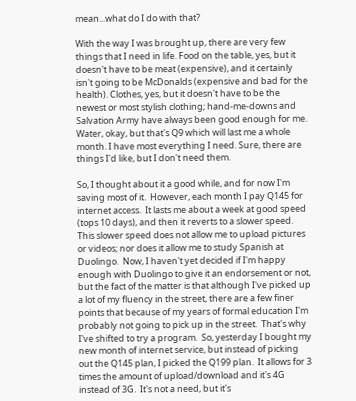mean...what do I do with that?

With the way I was brought up, there are very few things that I need in life. Food on the table, yes, but it doesn't have to be meat (expensive), and it certainly isn't going to be McDonalds (expensive and bad for the health). Clothes, yes, but it doesn't have to be the newest or most stylish clothing; hand-me-downs and Salvation Army have always been good enough for me. Water, okay, but that's Q9 which will last me a whole month. I have most everything I need. Sure, there are things I'd like, but I don't need them.

So, I thought about it a good while, and for now I'm saving most of it.  However, each month I pay Q145 for internet access.  It lasts me about a week at good speed (tops 10 days), and then it reverts to a slower speed.  This slower speed does not allow me to upload pictures or videos; nor does it allow me to study Spanish at Duolingo.  Now, I haven't yet decided if I'm happy enough with Duolingo to give it an endorsement or not, but the fact of the matter is that although I've picked up a lot of my fluency in the street, there are a few finer points that because of my years of formal education I'm probably not going to pick up in the street.  That's why I've shifted to try a program.  So, yesterday I bought my new month of internet service, but instead of picking out the Q145 plan, I picked the Q199 plan.  It allows for 3 times the amount of upload/download and it's 4G instead of 3G.  It's not a need, but it's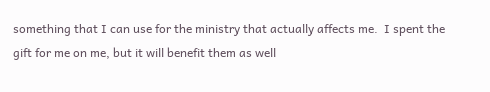something that I can use for the ministry that actually affects me.  I spent the gift for me on me, but it will benefit them as well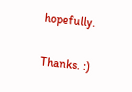hopefully.

Thanks. :)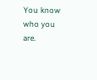You know who you are.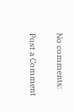No comments:

Post a Comment